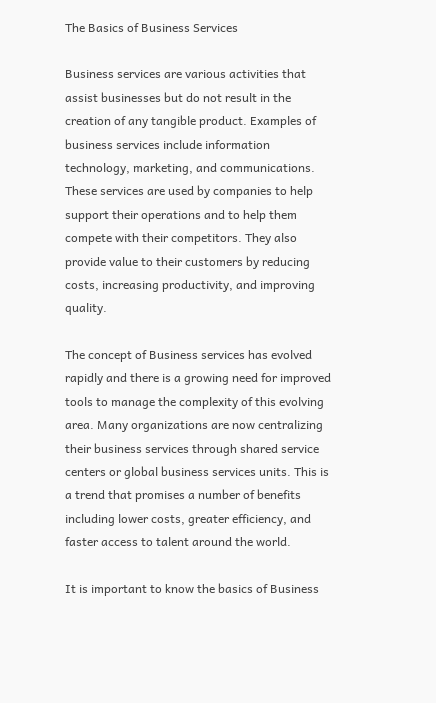The Basics of Business Services

Business services are various activities that assist businesses but do not result in the creation of any tangible product. Examples of business services include information technology, marketing, and communications. These services are used by companies to help support their operations and to help them compete with their competitors. They also provide value to their customers by reducing costs, increasing productivity, and improving quality.

The concept of Business services has evolved rapidly and there is a growing need for improved tools to manage the complexity of this evolving area. Many organizations are now centralizing their business services through shared service centers or global business services units. This is a trend that promises a number of benefits including lower costs, greater efficiency, and faster access to talent around the world.

It is important to know the basics of Business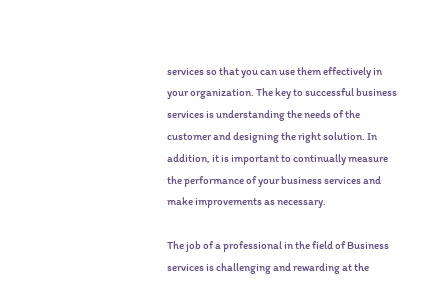services so that you can use them effectively in your organization. The key to successful business services is understanding the needs of the customer and designing the right solution. In addition, it is important to continually measure the performance of your business services and make improvements as necessary.

The job of a professional in the field of Business services is challenging and rewarding at the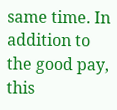same time. In addition to the good pay, this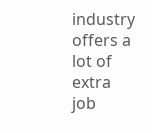industry offers a lot of extra job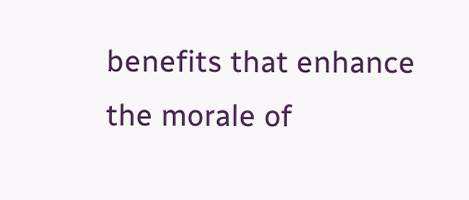benefits that enhance the morale of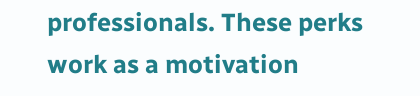professionals. These perks work as a motivation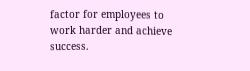factor for employees to work harder and achieve success.